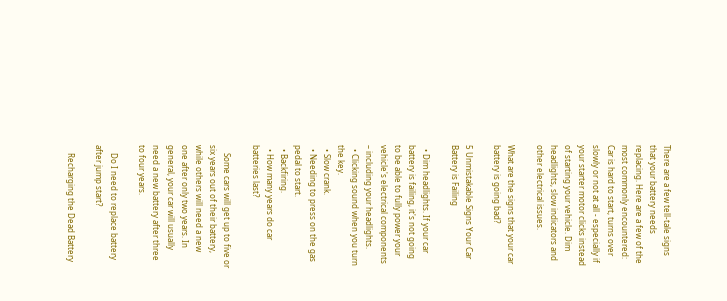There are a few tell-tale signs that your battery needs replacing. Here are a few of the most commonly encountered: Car is hard to start, turns over slowly or not at all - especially if your starter motor clicks instead of starting your vehicle. Dim headlights, slow indicators and other electrical issues.

What are the signs that your car battery is going bad?

5 Unmistakable Signs Your Car Battery is Failing

  • Dim headlights. If your car battery is failing, it's not going to be able to fully power your vehicle's electrical components – including your headlights.
  • Clicking sound when you turn the key.
  • Slow crank.
  • Needing to press on the gas pedal to start.
  • Backfiring.
  • How many years do car batteries last?

    Some cars will get up to five or six years out of their battery, while others will need a new one after only two years. In general, your car will usually need a new battery after three to four years.

    Do I need to replace battery after jump start?

    Recharging the Dead Battery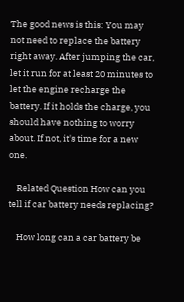The good news is this: You may not need to replace the battery right away. After jumping the car, let it run for at least 20 minutes to let the engine recharge the battery. If it holds the charge, you should have nothing to worry about. If not, it's time for a new one.

    Related Question How can you tell if car battery needs replacing?

    How long can a car battery be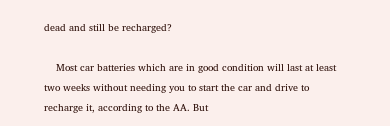dead and still be recharged?

    Most car batteries which are in good condition will last at least two weeks without needing you to start the car and drive to recharge it, according to the AA. But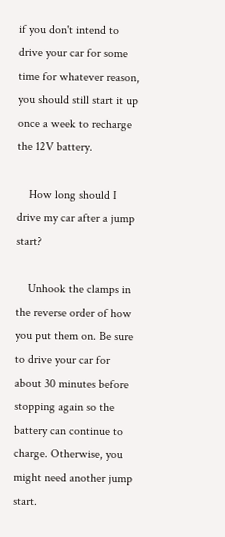if you don't intend to drive your car for some time for whatever reason, you should still start it up once a week to recharge the 12V battery.

    How long should I drive my car after a jump start?

    Unhook the clamps in the reverse order of how you put them on. Be sure to drive your car for about 30 minutes before stopping again so the battery can continue to charge. Otherwise, you might need another jump start.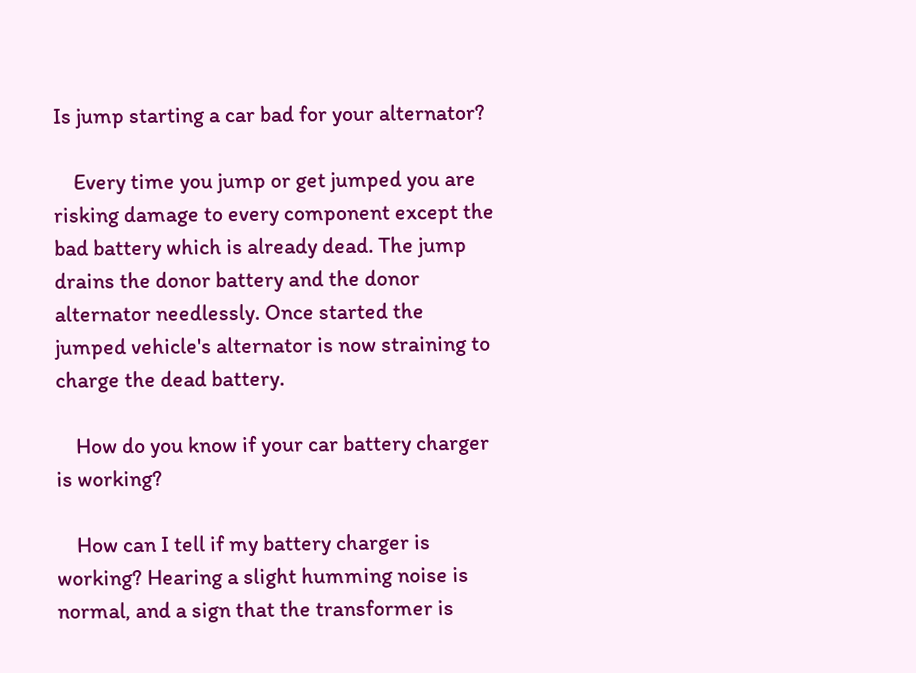Is jump starting a car bad for your alternator?

    Every time you jump or get jumped you are risking damage to every component except the bad battery which is already dead. The jump drains the donor battery and the donor alternator needlessly. Once started the jumped vehicle's alternator is now straining to charge the dead battery.

    How do you know if your car battery charger is working?

    How can I tell if my battery charger is working? Hearing a slight humming noise is normal, and a sign that the transformer is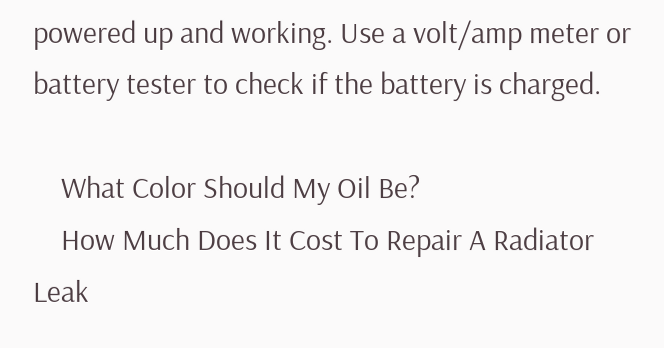powered up and working. Use a volt/amp meter or battery tester to check if the battery is charged.

    What Color Should My Oil Be?
    How Much Does It Cost To Repair A Radiator Leak